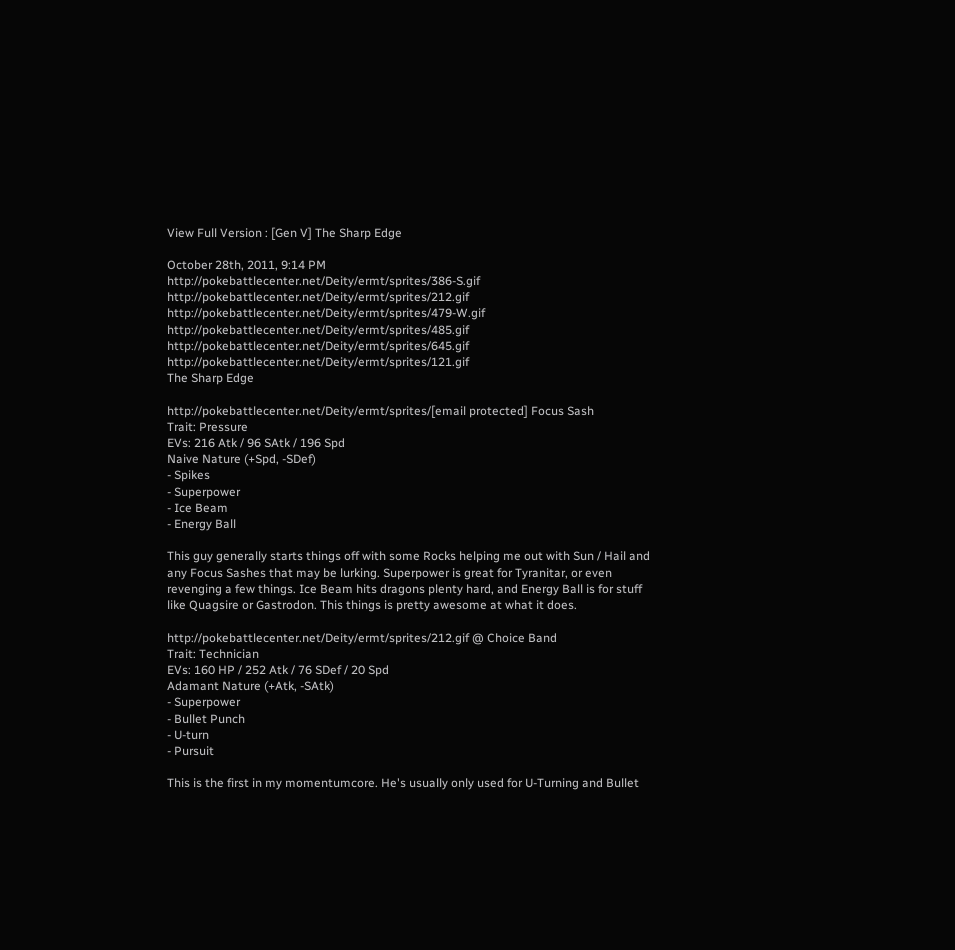View Full Version : [Gen V] The Sharp Edge

October 28th, 2011, 9:14 PM
http://pokebattlecenter.net/Deity/ermt/sprites/386-S.gif http://pokebattlecenter.net/Deity/ermt/sprites/212.gif http://pokebattlecenter.net/Deity/ermt/sprites/479-W.gif http://pokebattlecenter.net/Deity/ermt/sprites/485.gif http://pokebattlecenter.net/Deity/ermt/sprites/645.gif http://pokebattlecenter.net/Deity/ermt/sprites/121.gif
The Sharp Edge

http://pokebattlecenter.net/Deity/ermt/sprites/[email protected] Focus Sash
Trait: Pressure
EVs: 216 Atk / 96 SAtk / 196 Spd
Naive Nature (+Spd, -SDef)
- Spikes
- Superpower
- Ice Beam
- Energy Ball

This guy generally starts things off with some Rocks helping me out with Sun / Hail and any Focus Sashes that may be lurking. Superpower is great for Tyranitar, or even revenging a few things. Ice Beam hits dragons plenty hard, and Energy Ball is for stuff like Quagsire or Gastrodon. This things is pretty awesome at what it does.

http://pokebattlecenter.net/Deity/ermt/sprites/212.gif @ Choice Band
Trait: Technician
EVs: 160 HP / 252 Atk / 76 SDef / 20 Spd
Adamant Nature (+Atk, -SAtk)
- Superpower
- Bullet Punch
- U-turn
- Pursuit

This is the first in my momentumcore. He's usually only used for U-Turning and Bullet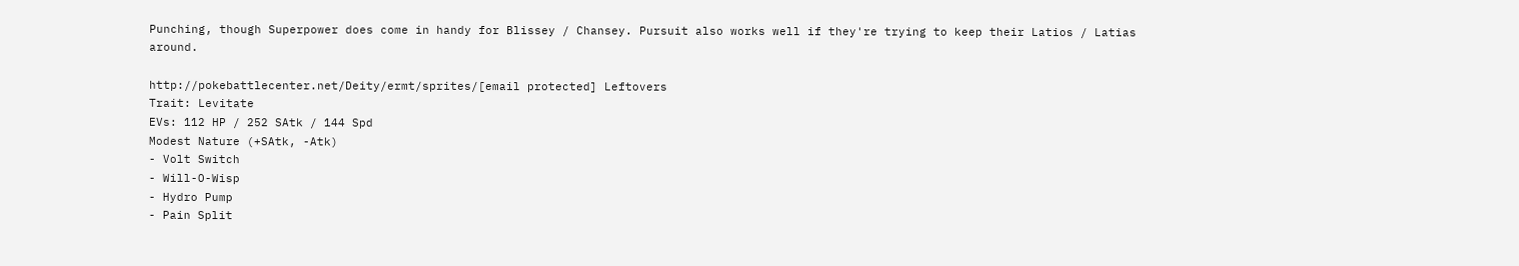Punching, though Superpower does come in handy for Blissey / Chansey. Pursuit also works well if they're trying to keep their Latios / Latias around.

http://pokebattlecenter.net/Deity/ermt/sprites/[email protected] Leftovers
Trait: Levitate
EVs: 112 HP / 252 SAtk / 144 Spd
Modest Nature (+SAtk, -Atk)
- Volt Switch
- Will-O-Wisp
- Hydro Pump
- Pain Split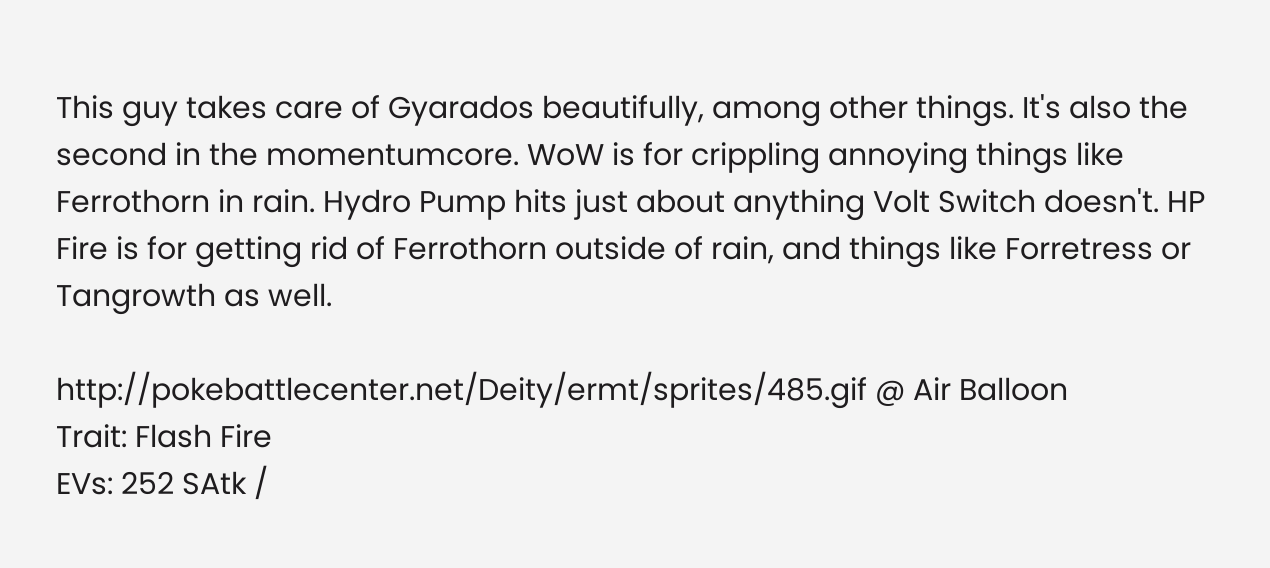This guy takes care of Gyarados beautifully, among other things. It's also the second in the momentumcore. WoW is for crippling annoying things like Ferrothorn in rain. Hydro Pump hits just about anything Volt Switch doesn't. HP Fire is for getting rid of Ferrothorn outside of rain, and things like Forretress or Tangrowth as well.

http://pokebattlecenter.net/Deity/ermt/sprites/485.gif @ Air Balloon
Trait: Flash Fire
EVs: 252 SAtk /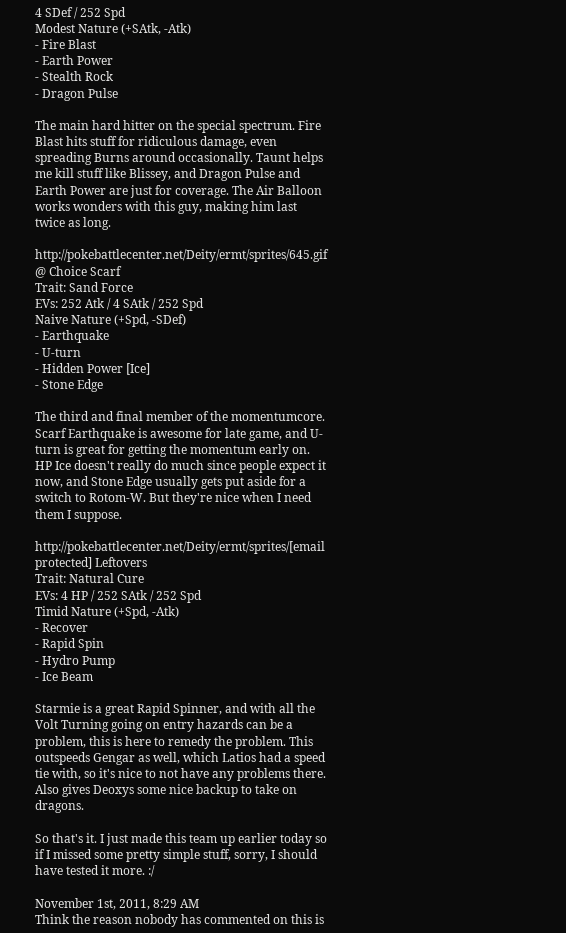4 SDef / 252 Spd
Modest Nature (+SAtk, -Atk)
- Fire Blast
- Earth Power
- Stealth Rock
- Dragon Pulse

The main hard hitter on the special spectrum. Fire Blast hits stuff for ridiculous damage, even spreading Burns around occasionally. Taunt helps me kill stuff like Blissey, and Dragon Pulse and Earth Power are just for coverage. The Air Balloon works wonders with this guy, making him last twice as long.

http://pokebattlecenter.net/Deity/ermt/sprites/645.gif @ Choice Scarf
Trait: Sand Force
EVs: 252 Atk / 4 SAtk / 252 Spd
Naive Nature (+Spd, -SDef)
- Earthquake
- U-turn
- Hidden Power [Ice]
- Stone Edge

The third and final member of the momentumcore. Scarf Earthquake is awesome for late game, and U-turn is great for getting the momentum early on. HP Ice doesn't really do much since people expect it now, and Stone Edge usually gets put aside for a switch to Rotom-W. But they're nice when I need them I suppose.

http://pokebattlecenter.net/Deity/ermt/sprites/[email protected] Leftovers
Trait: Natural Cure
EVs: 4 HP / 252 SAtk / 252 Spd
Timid Nature (+Spd, -Atk)
- Recover
- Rapid Spin
- Hydro Pump
- Ice Beam

Starmie is a great Rapid Spinner, and with all the Volt Turning going on entry hazards can be a problem, this is here to remedy the problem. This outspeeds Gengar as well, which Latios had a speed tie with, so it's nice to not have any problems there. Also gives Deoxys some nice backup to take on dragons.

So that's it. I just made this team up earlier today so if I missed some pretty simple stuff, sorry, I should have tested it more. :/

November 1st, 2011, 8:29 AM
Think the reason nobody has commented on this is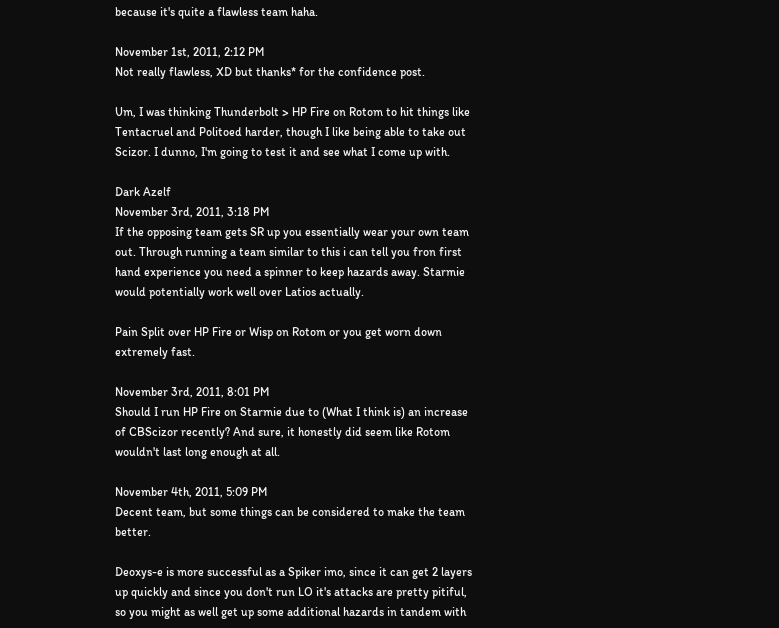because it's quite a flawless team haha.

November 1st, 2011, 2:12 PM
Not really flawless, XD but thanks* for the confidence post.

Um, I was thinking Thunderbolt > HP Fire on Rotom to hit things like Tentacruel and Politoed harder, though I like being able to take out Scizor. I dunno, I'm going to test it and see what I come up with.

Dark Azelf
November 3rd, 2011, 3:18 PM
If the opposing team gets SR up you essentially wear your own team out. Through running a team similar to this i can tell you fron first hand experience you need a spinner to keep hazards away. Starmie would potentially work well over Latios actually.

Pain Split over HP Fire or Wisp on Rotom or you get worn down extremely fast.

November 3rd, 2011, 8:01 PM
Should I run HP Fire on Starmie due to (What I think is) an increase of CBScizor recently? And sure, it honestly did seem like Rotom wouldn't last long enough at all.

November 4th, 2011, 5:09 PM
Decent team, but some things can be considered to make the team better.

Deoxys-e is more successful as a Spiker imo, since it can get 2 layers up quickly and since you don't run LO it's attacks are pretty pitiful, so you might as well get up some additional hazards in tandem with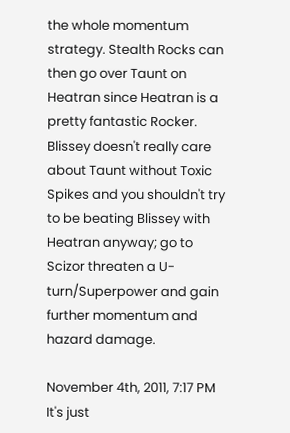the whole momentum strategy. Stealth Rocks can then go over Taunt on Heatran since Heatran is a pretty fantastic Rocker. Blissey doesn't really care about Taunt without Toxic Spikes and you shouldn't try to be beating Blissey with Heatran anyway; go to Scizor threaten a U-turn/Superpower and gain further momentum and hazard damage.

November 4th, 2011, 7:17 PM
It's just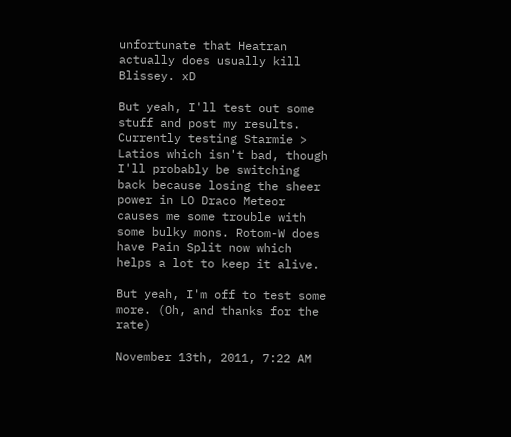unfortunate that Heatran actually does usually kill Blissey. xD

But yeah, I'll test out some stuff and post my results. Currently testing Starmie > Latios which isn't bad, though I'll probably be switching back because losing the sheer power in LO Draco Meteor causes me some trouble with some bulky mons. Rotom-W does have Pain Split now which helps a lot to keep it alive.

But yeah, I'm off to test some more. (Oh, and thanks for the rate)

November 13th, 2011, 7:22 AM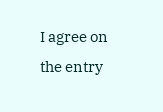I agree on the entry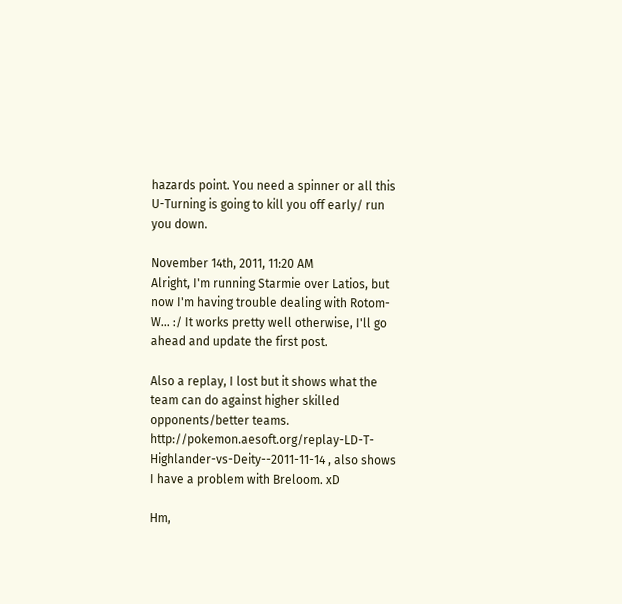hazards point. You need a spinner or all this U-Turning is going to kill you off early/ run you down.

November 14th, 2011, 11:20 AM
Alright, I'm running Starmie over Latios, but now I'm having trouble dealing with Rotom-W... :/ It works pretty well otherwise, I'll go ahead and update the first post.

Also a replay, I lost but it shows what the team can do against higher skilled opponents/better teams. http://pokemon.aesoft.org/replay-LD-T-Highlander-vs-Deity--2011-11-14 , also shows I have a problem with Breloom. xD

Hm,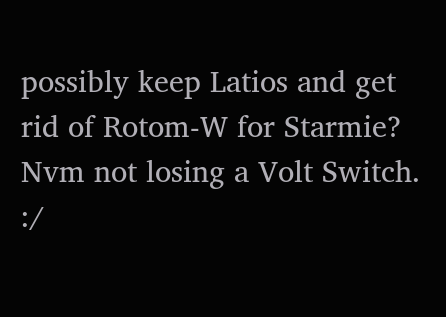possibly keep Latios and get rid of Rotom-W for Starmie? Nvm not losing a Volt Switch. :/